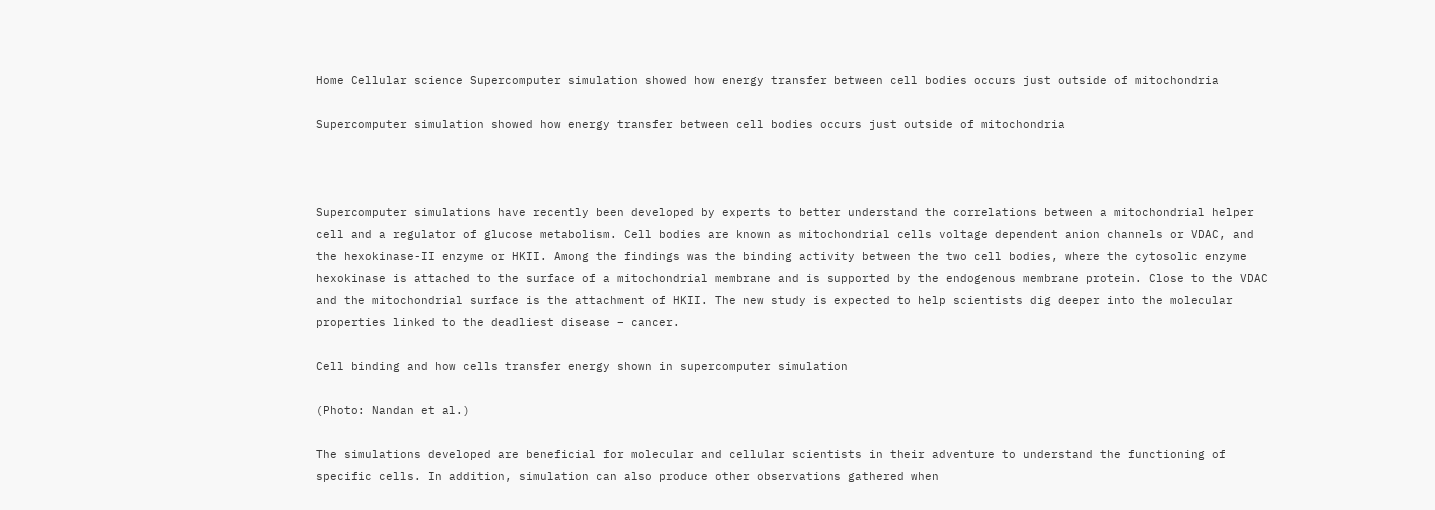Home Cellular science Supercomputer simulation showed how energy transfer between cell bodies occurs just outside of mitochondria

Supercomputer simulation showed how energy transfer between cell bodies occurs just outside of mitochondria



Supercomputer simulations have recently been developed by experts to better understand the correlations between a mitochondrial helper cell and a regulator of glucose metabolism. Cell bodies are known as mitochondrial cells voltage dependent anion channels or VDAC, and the hexokinase-II enzyme or HKII. Among the findings was the binding activity between the two cell bodies, where the cytosolic enzyme hexokinase is attached to the surface of a mitochondrial membrane and is supported by the endogenous membrane protein. Close to the VDAC and the mitochondrial surface is the attachment of HKII. The new study is expected to help scientists dig deeper into the molecular properties linked to the deadliest disease – cancer.

Cell binding and how cells transfer energy shown in supercomputer simulation

(Photo: Nandan et al.)

The simulations developed are beneficial for molecular and cellular scientists in their adventure to understand the functioning of specific cells. In addition, simulation can also produce other observations gathered when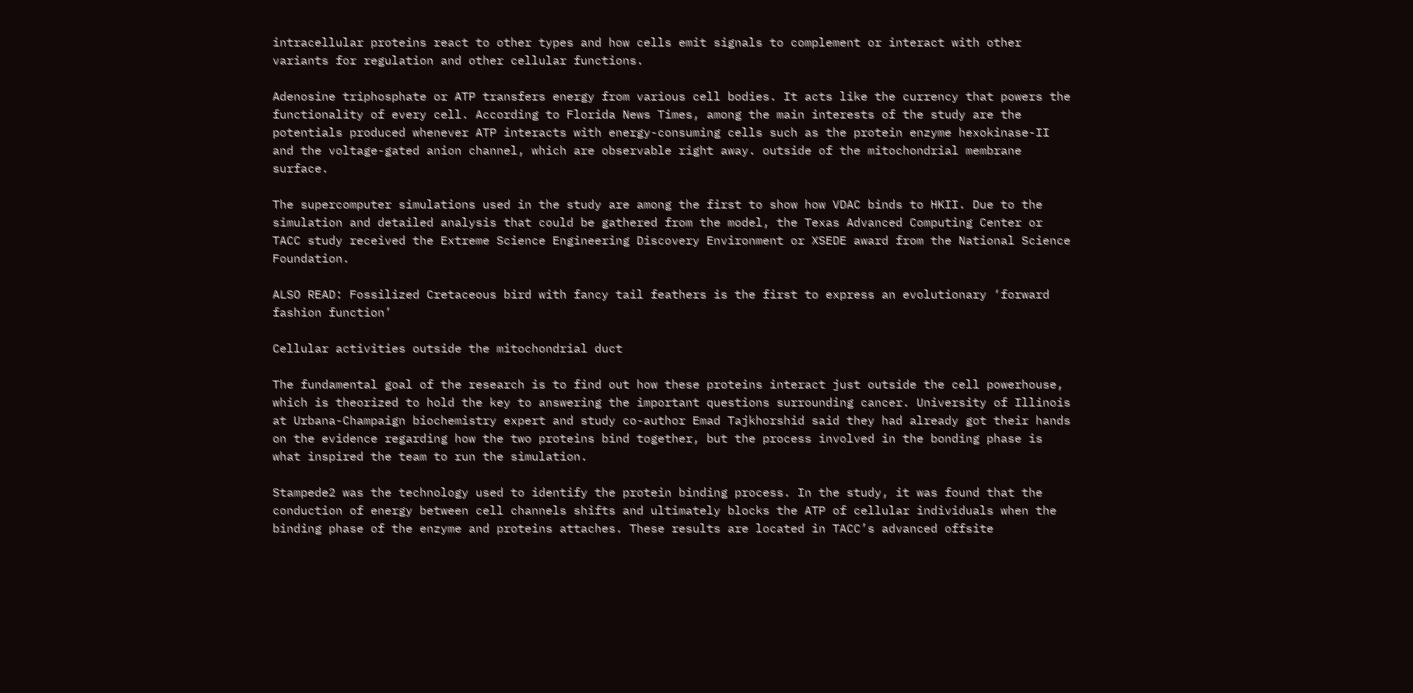intracellular proteins react to other types and how cells emit signals to complement or interact with other variants for regulation and other cellular functions.

Adenosine triphosphate or ATP transfers energy from various cell bodies. It acts like the currency that powers the functionality of every cell. According to Florida News Times, among the main interests of the study are the potentials produced whenever ATP interacts with energy-consuming cells such as the protein enzyme hexokinase-II and the voltage-gated anion channel, which are observable right away. outside of the mitochondrial membrane surface.

The supercomputer simulations used in the study are among the first to show how VDAC binds to HKII. Due to the simulation and detailed analysis that could be gathered from the model, the Texas Advanced Computing Center or TACC study received the Extreme Science Engineering Discovery Environment or XSEDE award from the National Science Foundation.

ALSO READ: Fossilized Cretaceous bird with fancy tail feathers is the first to express an evolutionary ‘forward fashion function’

Cellular activities outside the mitochondrial duct

The fundamental goal of the research is to find out how these proteins interact just outside the cell powerhouse, which is theorized to hold the key to answering the important questions surrounding cancer. University of Illinois at Urbana-Champaign biochemistry expert and study co-author Emad Tajkhorshid said they had already got their hands on the evidence regarding how the two proteins bind together, but the process involved in the bonding phase is what inspired the team to run the simulation.

Stampede2 was the technology used to identify the protein binding process. In the study, it was found that the conduction of energy between cell channels shifts and ultimately blocks the ATP of cellular individuals when the binding phase of the enzyme and proteins attaches. These results are located in TACC’s advanced offsite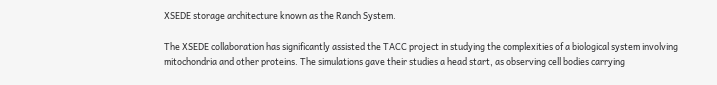XSEDE storage architecture known as the Ranch System.

The XSEDE collaboration has significantly assisted the TACC project in studying the complexities of a biological system involving mitochondria and other proteins. The simulations gave their studies a head start, as observing cell bodies carrying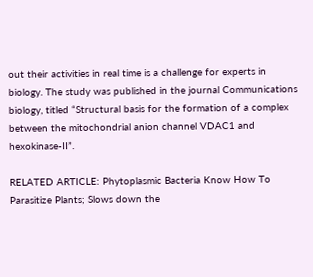out their activities in real time is a challenge for experts in biology. The study was published in the journal Communications biology, titled “Structural basis for the formation of a complex between the mitochondrial anion channel VDAC1 and hexokinase-II”.

RELATED ARTICLE: Phytoplasmic Bacteria Know How To Parasitize Plants; Slows down the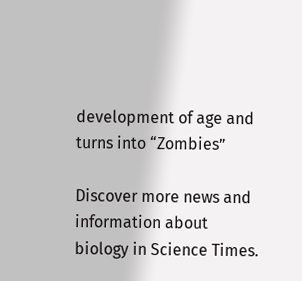development of age and turns into “Zombies”

Discover more news and information about biology in Science Times.